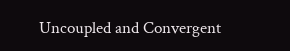Uncoupled and Convergent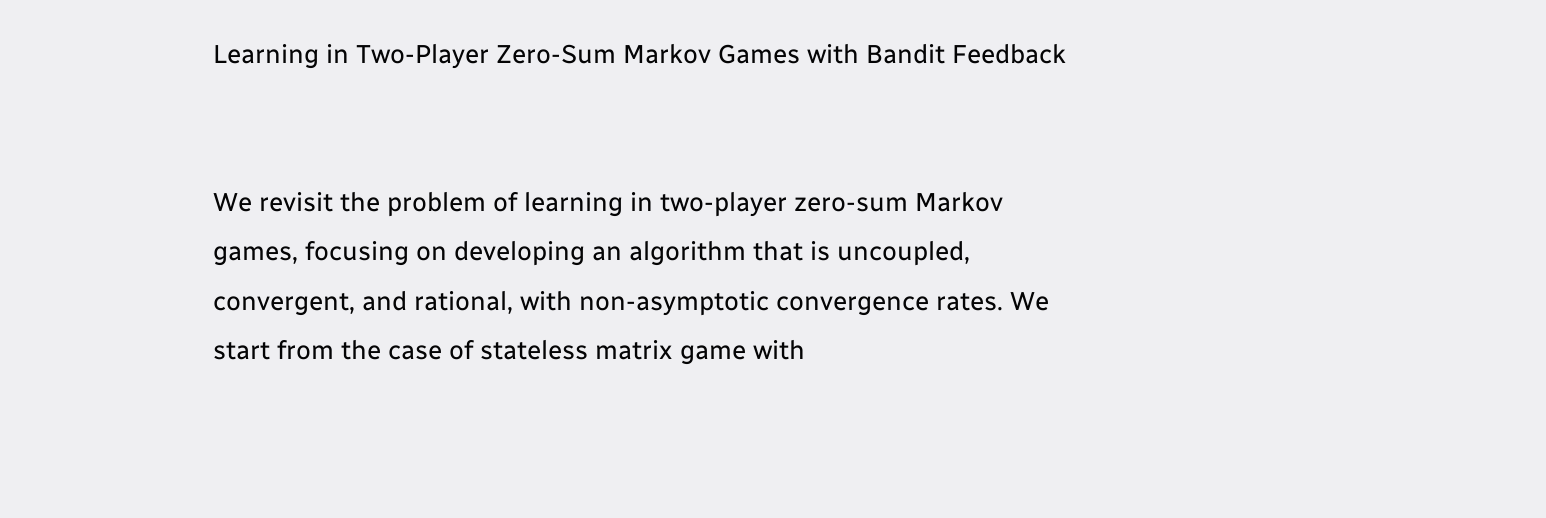Learning in Two-Player Zero-Sum Markov Games with Bandit Feedback


We revisit the problem of learning in two-player zero-sum Markov games, focusing on developing an algorithm that is uncoupled, convergent, and rational, with non-asymptotic convergence rates. We start from the case of stateless matrix game with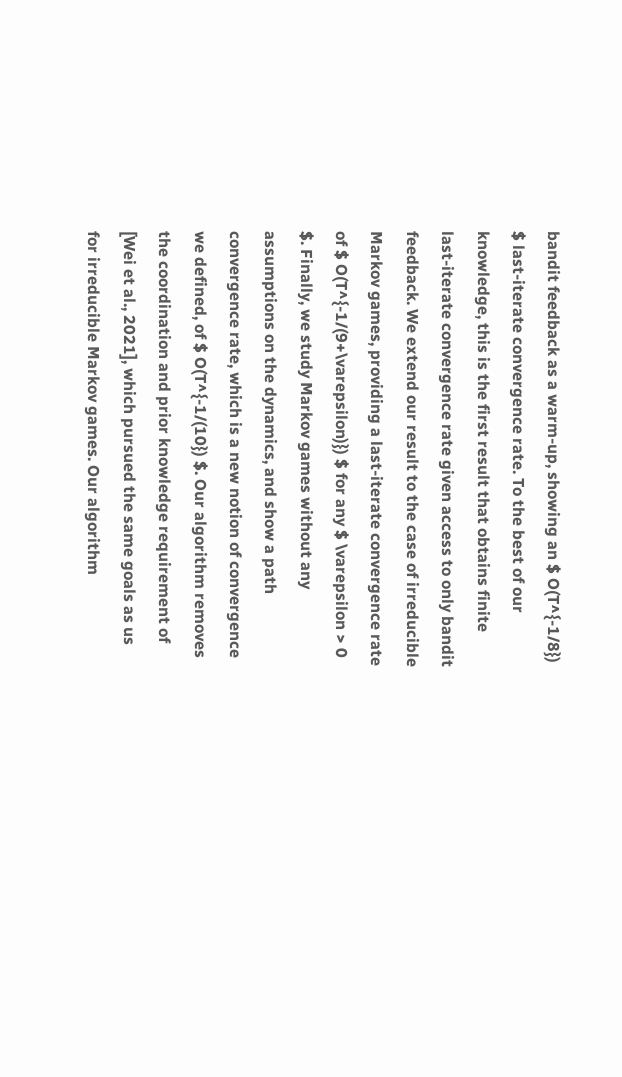bandit feedback as a warm-up, showing an $ O(T^{-1/8}) $ last-iterate convergence rate. To the best of our knowledge, this is the first result that obtains finite last-iterate convergence rate given access to only bandit feedback. We extend our result to the case of irreducible Markov games, providing a last-iterate convergence rate of $ O(T^{-1/(9+\varepsilon)}) $ for any $ \varepsilon > 0 $. Finally, we study Markov games without any assumptions on the dynamics, and show a path convergence rate, which is a new notion of convergence we defined, of $ O(T^{-1/(10}) $. Our algorithm removes the coordination and prior knowledge requirement of [Wei et al., 2021], which pursued the same goals as us for irreducible Markov games. Our algorithm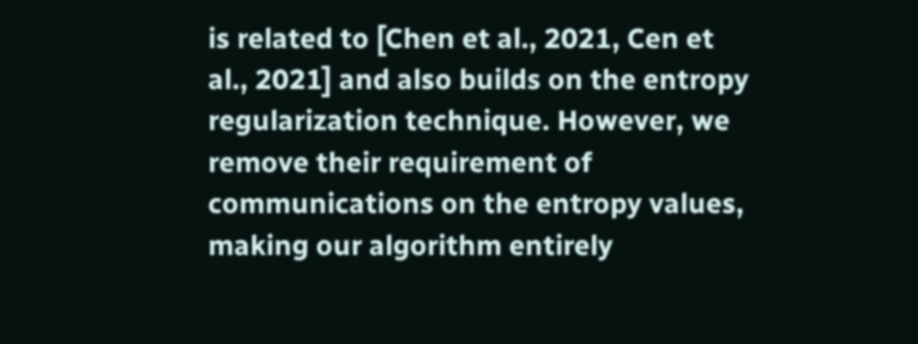is related to [Chen et al., 2021, Cen et al., 2021] and also builds on the entropy regularization technique. However, we remove their requirement of communications on the entropy values, making our algorithm entirely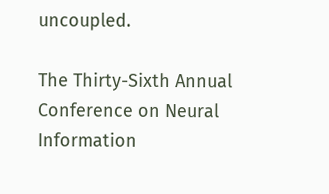uncoupled.

The Thirty-Sixth Annual Conference on Neural Information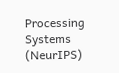Processing Systems (NeurIPS)